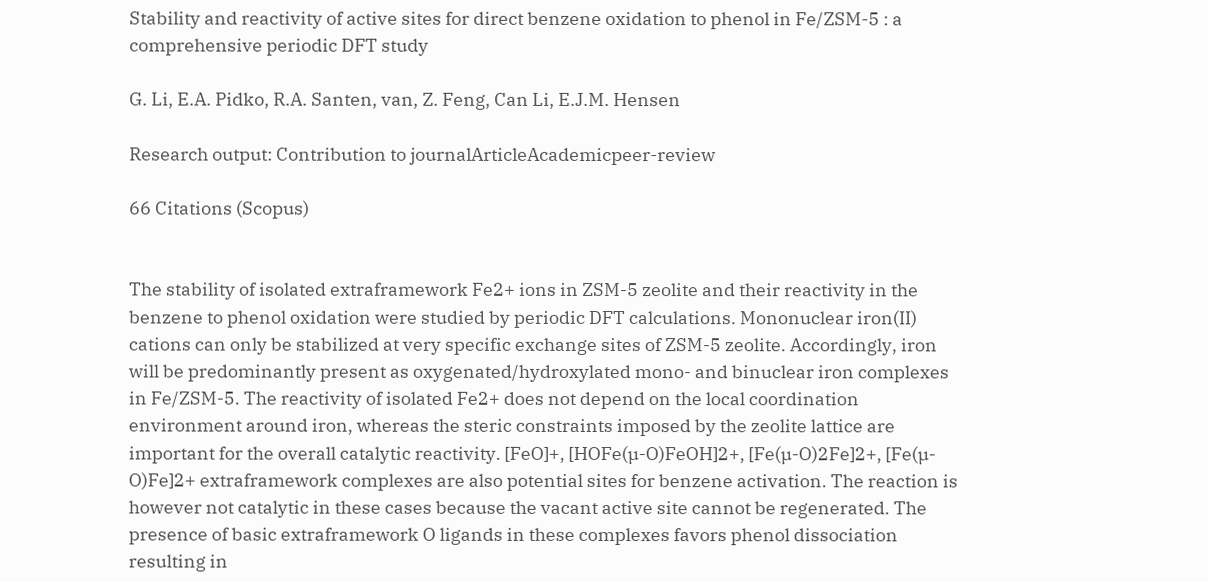Stability and reactivity of active sites for direct benzene oxidation to phenol in Fe/ZSM-5 : a comprehensive periodic DFT study

G. Li, E.A. Pidko, R.A. Santen, van, Z. Feng, Can Li, E.J.M. Hensen

Research output: Contribution to journalArticleAcademicpeer-review

66 Citations (Scopus)


The stability of isolated extraframework Fe2+ ions in ZSM-5 zeolite and their reactivity in the benzene to phenol oxidation were studied by periodic DFT calculations. Mononuclear iron(II) cations can only be stabilized at very specific exchange sites of ZSM-5 zeolite. Accordingly, iron will be predominantly present as oxygenated/hydroxylated mono- and binuclear iron complexes in Fe/ZSM-5. The reactivity of isolated Fe2+ does not depend on the local coordination environment around iron, whereas the steric constraints imposed by the zeolite lattice are important for the overall catalytic reactivity. [FeO]+, [HOFe(µ-O)FeOH]2+, [Fe(µ-O)2Fe]2+, [Fe(µ-O)Fe]2+ extraframework complexes are also potential sites for benzene activation. The reaction is however not catalytic in these cases because the vacant active site cannot be regenerated. The presence of basic extraframework O ligands in these complexes favors phenol dissociation resulting in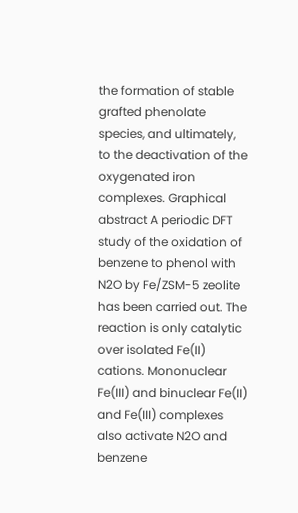the formation of stable grafted phenolate species, and ultimately, to the deactivation of the oxygenated iron complexes. Graphical abstract A periodic DFT study of the oxidation of benzene to phenol with N2O by Fe/ZSM-5 zeolite has been carried out. The reaction is only catalytic over isolated Fe(II) cations. Mononuclear Fe(III) and binuclear Fe(II) and Fe(III) complexes also activate N2O and benzene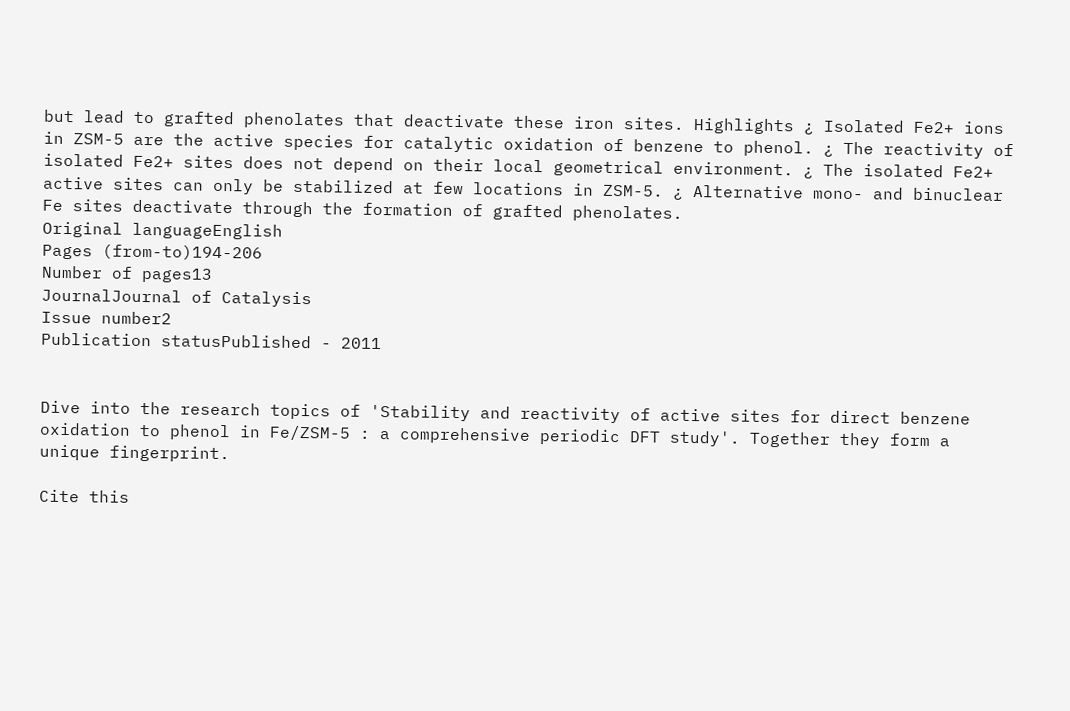but lead to grafted phenolates that deactivate these iron sites. Highlights ¿ Isolated Fe2+ ions in ZSM-5 are the active species for catalytic oxidation of benzene to phenol. ¿ The reactivity of isolated Fe2+ sites does not depend on their local geometrical environment. ¿ The isolated Fe2+ active sites can only be stabilized at few locations in ZSM-5. ¿ Alternative mono- and binuclear Fe sites deactivate through the formation of grafted phenolates.
Original languageEnglish
Pages (from-to)194-206
Number of pages13
JournalJournal of Catalysis
Issue number2
Publication statusPublished - 2011


Dive into the research topics of 'Stability and reactivity of active sites for direct benzene oxidation to phenol in Fe/ZSM-5 : a comprehensive periodic DFT study'. Together they form a unique fingerprint.

Cite this